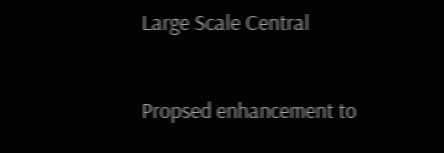Large Scale Central

Propsed enhancement to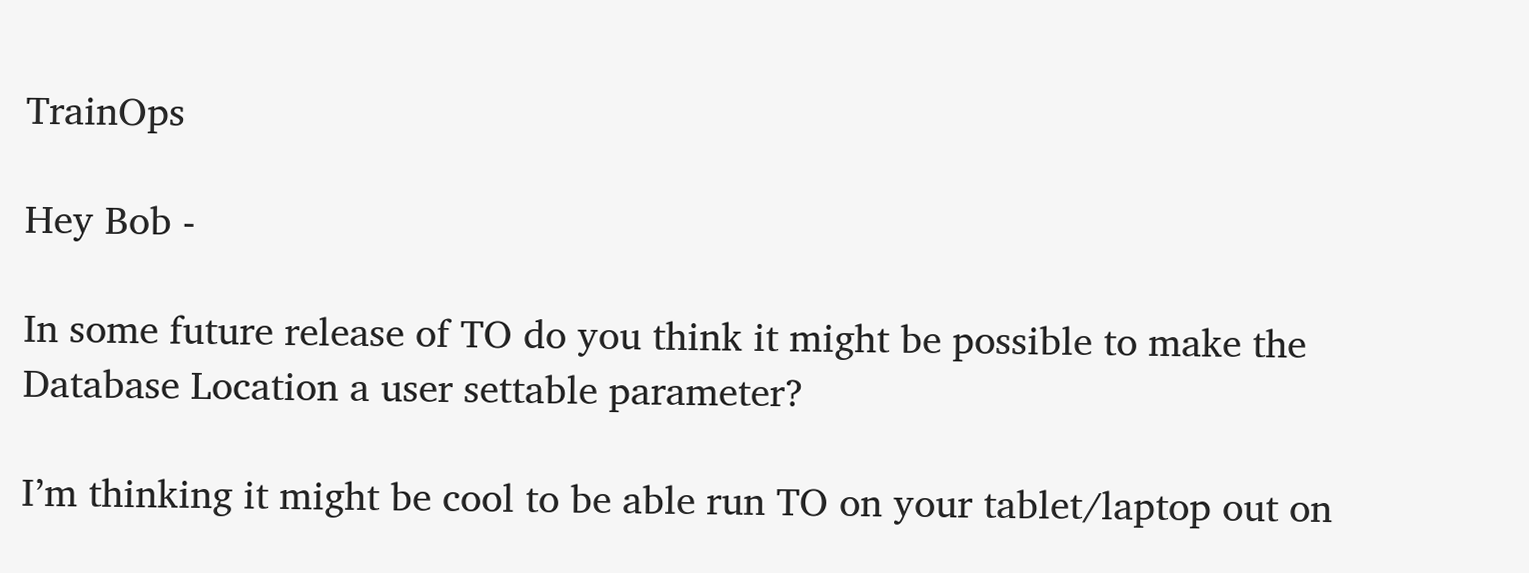TrainOps

Hey Bob -

In some future release of TO do you think it might be possible to make the Database Location a user settable parameter?

I’m thinking it might be cool to be able run TO on your tablet/laptop out on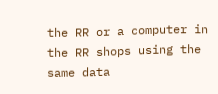the RR or a computer in the RR shops using the same data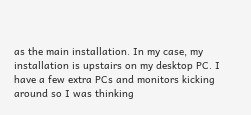as the main installation. In my case, my installation is upstairs on my desktop PC. I have a few extra PCs and monitors kicking around so I was thinking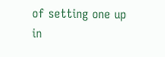of setting one up in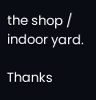the shop / indoor yard.

Thanks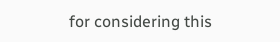for considering this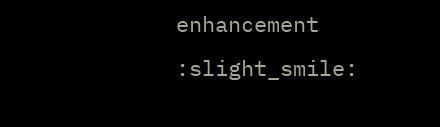enhancement :slight_smile: